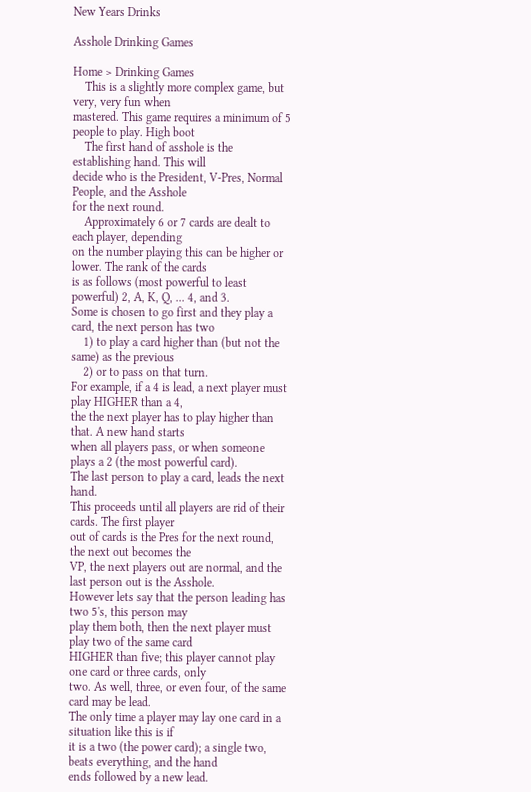New Years Drinks

Asshole Drinking Games

Home > Drinking Games
    This is a slightly more complex game, but very, very fun when
mastered. This game requires a minimum of 5 people to play. High boot
    The first hand of asshole is the establishing hand. This will
decide who is the President, V-Pres, Normal People, and the Asshole
for the next round.
    Approximately 6 or 7 cards are dealt to each player, depending
on the number playing this can be higher or lower. The rank of the cards
is as follows (most powerful to least powerful) 2, A, K, Q, ... 4, and 3.
Some is chosen to go first and they play a card, the next person has two
    1) to play a card higher than (but not the same) as the previous
    2) or to pass on that turn.
For example, if a 4 is lead, a next player must play HIGHER than a 4,
the the next player has to play higher than that. A new hand starts
when all players pass, or when someone plays a 2 (the most powerful card).
The last person to play a card, leads the next hand.
This proceeds until all players are rid of their cards. The first player
out of cards is the Pres for the next round, the next out becomes the
VP, the next players out are normal, and the last person out is the Asshole.
However lets say that the person leading has two 5's, this person may
play them both, then the next player must play two of the same card
HIGHER than five; this player cannot play one card or three cards, only
two. As well, three, or even four, of the same card may be lead.
The only time a player may lay one card in a situation like this is if
it is a two (the power card); a single two, beats everything, and the hand
ends followed by a new lead.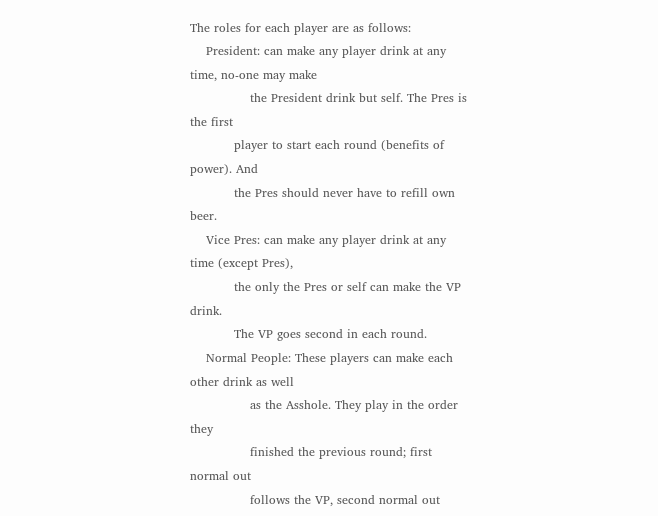The roles for each player are as follows:
    President: can make any player drink at any time, no-one may make
               the President drink but self. The Pres is the first
           player to start each round (benefits of power). And
           the Pres should never have to refill own beer.
    Vice Pres: can make any player drink at any time (except Pres),
           the only the Pres or self can make the VP drink.
           The VP goes second in each round.
    Normal People: These players can make each other drink as well
               as the Asshole. They play in the order they
               finished the previous round; first normal out
               follows the VP, second normal out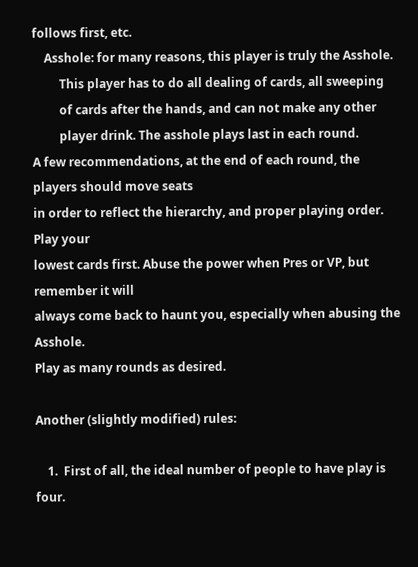follows first, etc.
    Asshole: for many reasons, this player is truly the Asshole.
         This player has to do all dealing of cards, all sweeping
         of cards after the hands, and can not make any other
         player drink. The asshole plays last in each round.
A few recommendations, at the end of each round, the players should move seats
in order to reflect the hierarchy, and proper playing order. Play your
lowest cards first. Abuse the power when Pres or VP, but remember it will
always come back to haunt you, especially when abusing the Asshole.
Play as many rounds as desired.

Another (slightly modified) rules:

    1.  First of all, the ideal number of people to have play is four.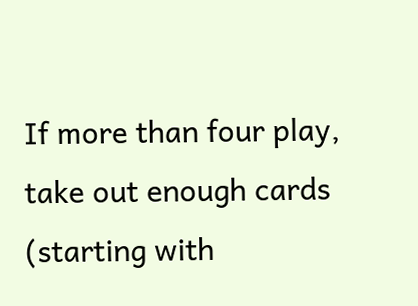If more than four play, take out enough cards (starting with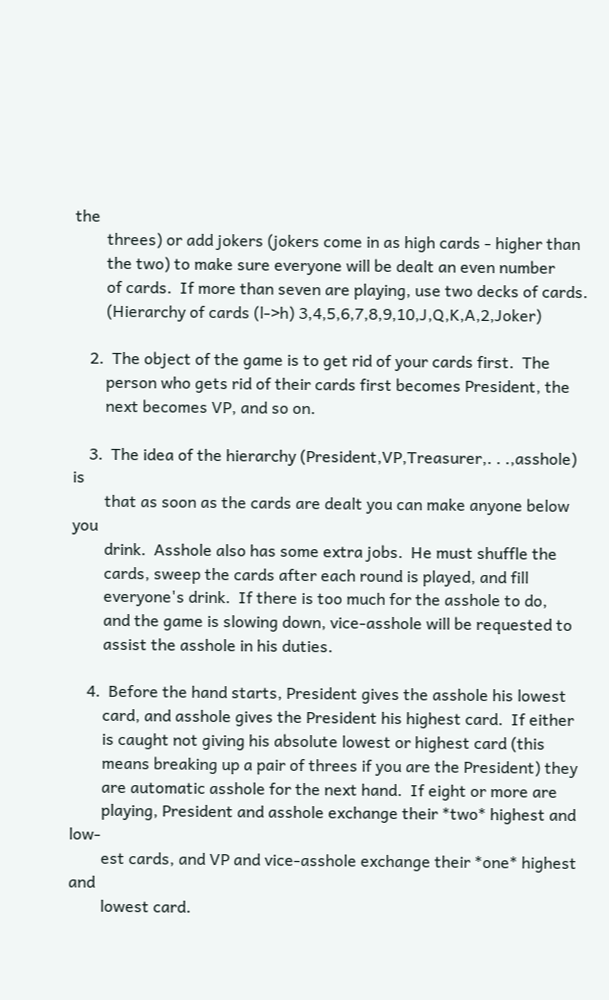the
        threes) or add jokers (jokers come in as high cards - higher than
        the two) to make sure everyone will be dealt an even number
        of cards.  If more than seven are playing, use two decks of cards.
        (Hierarchy of cards (l->h) 3,4,5,6,7,8,9,10,J,Q,K,A,2,Joker)

    2.  The object of the game is to get rid of your cards first.  The
        person who gets rid of their cards first becomes President, the
        next becomes VP, and so on.

    3.  The idea of the hierarchy (President,VP,Treasurer,. . .,asshole) is
        that as soon as the cards are dealt you can make anyone below you
        drink.  Asshole also has some extra jobs.  He must shuffle the
        cards, sweep the cards after each round is played, and fill
        everyone's drink.  If there is too much for the asshole to do,
        and the game is slowing down, vice-asshole will be requested to
        assist the asshole in his duties.

    4.  Before the hand starts, President gives the asshole his lowest
        card, and asshole gives the President his highest card.  If either
        is caught not giving his absolute lowest or highest card (this
        means breaking up a pair of threes if you are the President) they
        are automatic asshole for the next hand.  If eight or more are
        playing, President and asshole exchange their *two* highest and low-
        est cards, and VP and vice-asshole exchange their *one* highest and
        lowest card.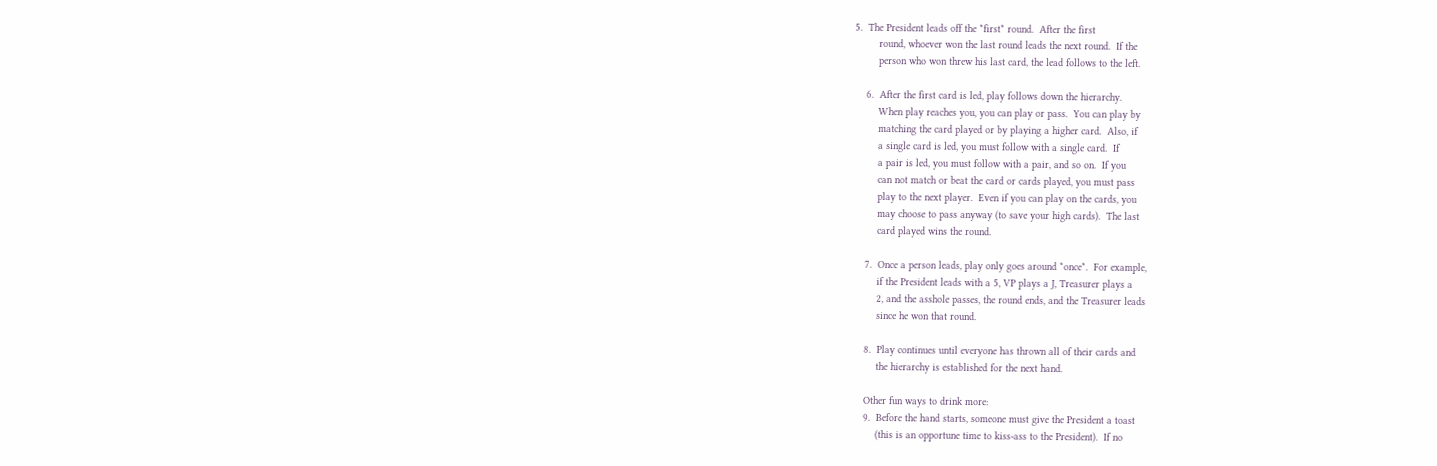5.  The President leads off the *first* round.  After the first
        round, whoever won the last round leads the next round.  If the
        person who won threw his last card, the lead follows to the left.

    6.  After the first card is led, play follows down the hierarchy.
        When play reaches you, you can play or pass.  You can play by
        matching the card played or by playing a higher card.  Also, if
        a single card is led, you must follow with a single card.  If
        a pair is led, you must follow with a pair, and so on.  If you
        can not match or beat the card or cards played, you must pass
        play to the next player.  Even if you can play on the cards, you
        may choose to pass anyway (to save your high cards).  The last
        card played wins the round.

    7.  Once a person leads, play only goes around *once*.  For example,
        if the President leads with a 5, VP plays a J, Treasurer plays a
        2, and the asshole passes, the round ends, and the Treasurer leads
        since he won that round.

    8.  Play continues until everyone has thrown all of their cards and
        the hierarchy is established for the next hand.

    Other fun ways to drink more:
    9.  Before the hand starts, someone must give the President a toast
        (this is an opportune time to kiss-ass to the President).  If no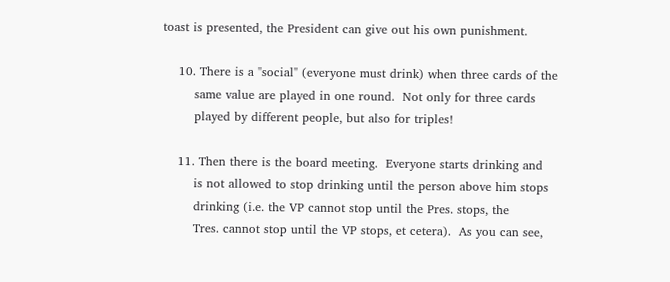toast is presented, the President can give out his own punishment.

    10. There is a "social" (everyone must drink) when three cards of the
        same value are played in one round.  Not only for three cards
        played by different people, but also for triples!

    11. Then there is the board meeting.  Everyone starts drinking and
        is not allowed to stop drinking until the person above him stops
        drinking (i.e. the VP cannot stop until the Pres. stops, the
        Tres. cannot stop until the VP stops, et cetera).  As you can see,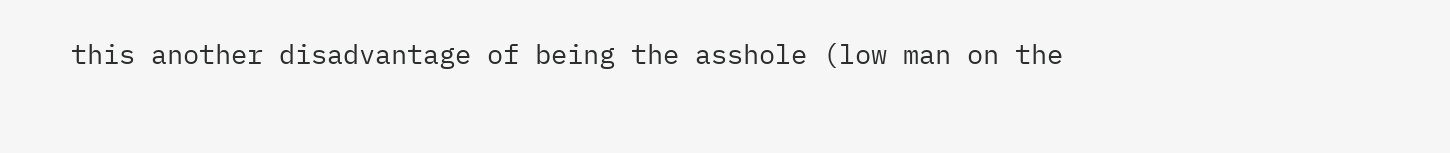this another disadvantage of being the asshole (low man on the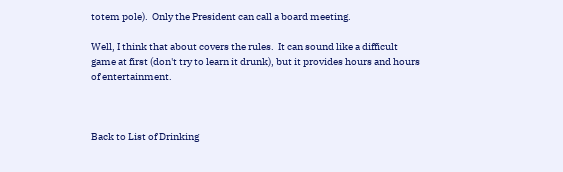totem pole).  Only the President can call a board meeting.

Well, I think that about covers the rules.  It can sound like a difficult
game at first (don't try to learn it drunk), but it provides hours and hours
of entertainment.



Back to List of Drinking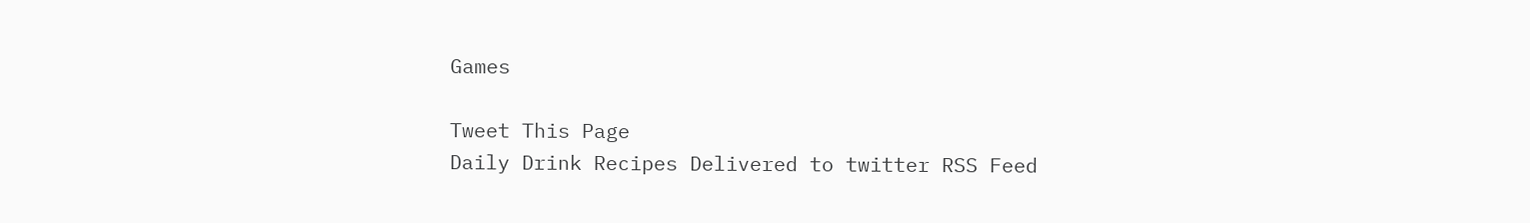Games

Tweet This Page
Daily Drink Recipes Delivered to twitter RSS Feed